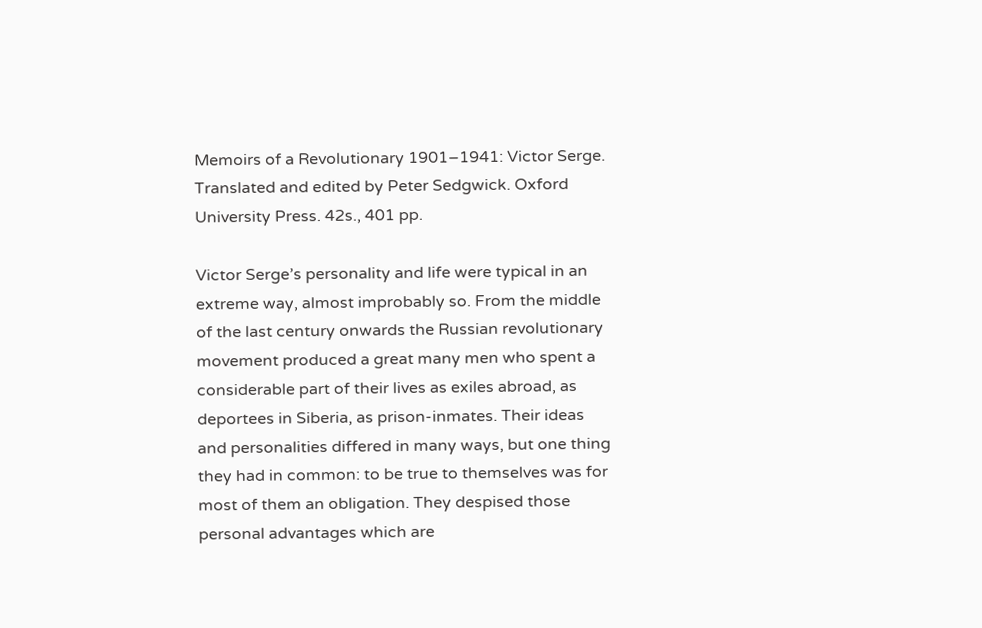Memoirs of a Revolutionary 1901–1941: Victor Serge. Translated and edited by Peter Sedgwick. Oxford University Press. 42s., 401 pp.

Victor Serge’s personality and life were typical in an extreme way, almost improbably so. From the middle of the last century onwards the Russian revolutionary movement produced a great many men who spent a considerable part of their lives as exiles abroad, as deportees in Siberia, as prison-inmates. Their ideas and personalities differed in many ways, but one thing they had in common: to be true to themselves was for most of them an obligation. They despised those personal advantages which are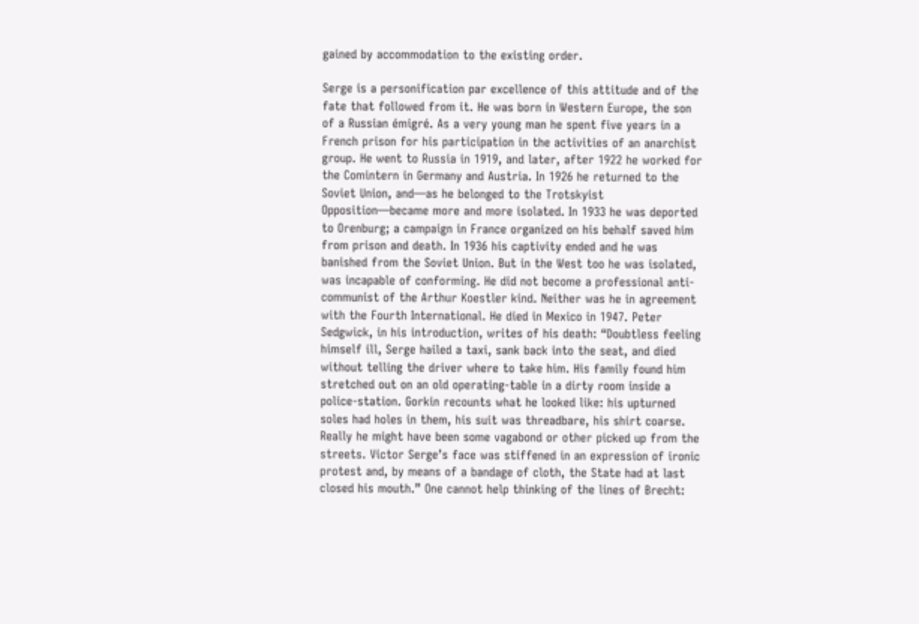gained by accommodation to the existing order.

Serge is a personification par excellence of this attitude and of the fate that followed from it. He was born in Western Europe, the son of a Russian émigré. As a very young man he spent five years in a French prison for his participation in the activities of an anarchist group. He went to Russia in 1919, and later, after 1922 he worked for the Comintern in Germany and Austria. In 1926 he returned to the Soviet Union, and—as he belonged to the Trotskyist Opposition—became more and more isolated. In 1933 he was deported to Orenburg; a campaign in France organized on his behalf saved him from prison and death. In 1936 his captivity ended and he was banished from the Soviet Union. But in the West too he was isolated, was incapable of conforming. He did not become a professional anti-communist of the Arthur Koestler kind. Neither was he in agreement with the Fourth International. He died in Mexico in 1947. Peter Sedgwick, in his introduction, writes of his death: “Doubtless feeling himself ill, Serge hailed a taxi, sank back into the seat, and died without telling the driver where to take him. His family found him stretched out on an old operating-table in a dirty room inside a police-station. Gorkin recounts what he looked like: his upturned soles had holes in them, his suit was threadbare, his shirt coarse. Really he might have been some vagabond or other picked up from the streets. Victor Serge’s face was stiffened in an expression of ironic protest and, by means of a bandage of cloth, the State had at last closed his mouth.” One cannot help thinking of the lines of Brecht: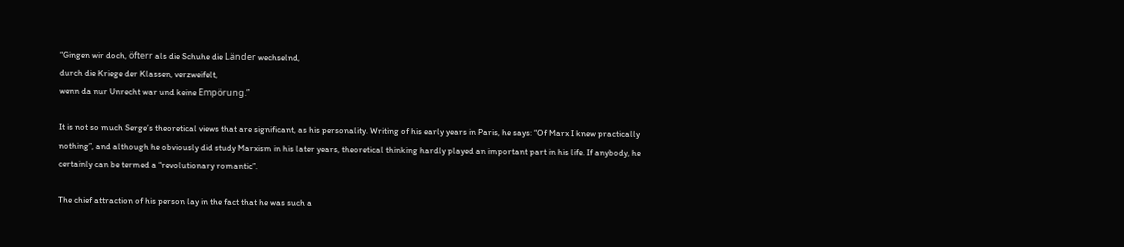“Gingen wir doch, öfterr als die Schuhe die Länder wechselnd,
durch die Kriege der Klassen, verzweifelt,
wenn da nur Unrecht war und keine Empörung.”

It is not so much Serge’s theoretical views that are significant, as his personality. Writing of his early years in Paris, he says: “Of Marx I knew practically nothing”, and although he obviously did study Marxism in his later years, theoretical thinking hardly played an important part in his life. If anybody, he certainly can be termed a “revolutionary romantic”.

The chief attraction of his person lay in the fact that he was such a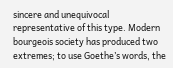sincere and unequivocal representative of this type. Modern bourgeois society has produced two extremes; to use Goethe’s words, the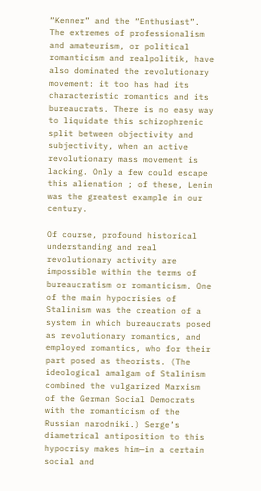“Kenner” and the “Enthusiast”. The extremes of professionalism and amateurism, or political romanticism and realpolitik, have also dominated the revolutionary movement: it too has had its characteristic romantics and its bureaucrats. There is no easy way to liquidate this schizophrenic split between objectivity and subjectivity, when an active revolutionary mass movement is lacking. Only a few could escape this alienation ; of these, Lenin was the greatest example in our century.

Of course, profound historical understanding and real revolutionary activity are impossible within the terms of bureaucratism or romanticism. One of the main hypocrisies of Stalinism was the creation of a system in which bureaucrats posed as revolutionary romantics, and employed romantics, who for their part posed as theorists. (The ideological amalgam of Stalinism combined the vulgarized Marxism of the German Social Democrats with the romanticism of the Russian narodniki.) Serge’s diametrical antiposition to this hypocrisy makes him—in a certain social and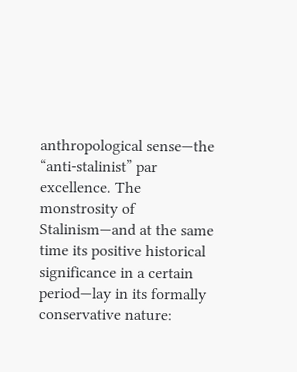anthropological sense—the “anti-stalinist” par excellence. The monstrosity of Stalinism—and at the same time its positive historical significance in a certain period—lay in its formally conservative nature: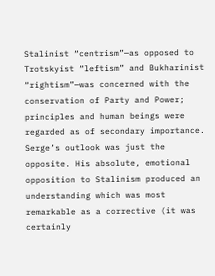Stalinist “centrism”—as opposed to Trotskyist “leftism” and Bukharinist “rightism”—was concerned with the conservation of Party and Power; principles and human beings were regarded as of secondary importance. Serge’s outlook was just the opposite. His absolute, emotional opposition to Stalinism produced an understanding which was most remarkable as a corrective (it was certainly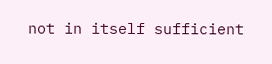not in itself sufficient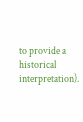to provide a historical interpretation).